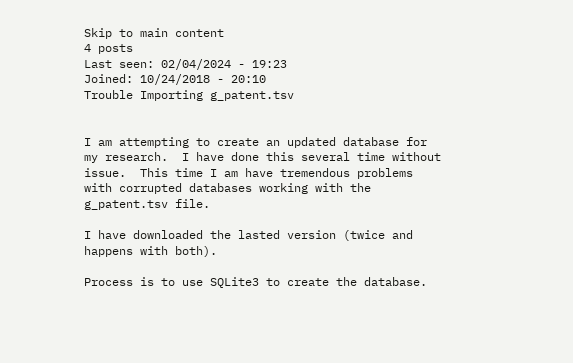Skip to main content
4 posts
Last seen: 02/04/2024 - 19:23
Joined: 10/24/2018 - 20:10
Trouble Importing g_patent.tsv


I am attempting to create an updated database for my research.  I have done this several time without issue.  This time I am have tremendous problems with corrupted databases working with the g_patent.tsv file.

I have downloaded the lasted version (twice and happens with both).

Process is to use SQLite3 to create the database.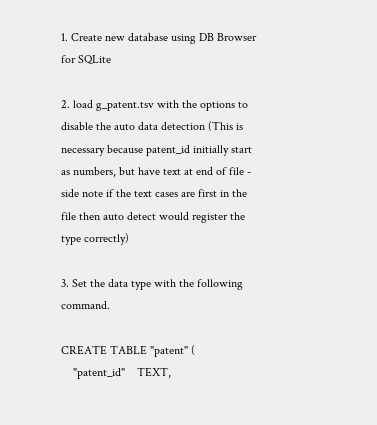1. Create new database using DB Browser for SQLite

2. load g_patent.tsv with the options to disable the auto data detection (This is necessary because patent_id initially start as numbers, but have text at end of file - side note if the text cases are first in the file then auto detect would register the type correctly)

3. Set the data type with the following command.

CREATE TABLE "patent" (
    "patent_id"    TEXT,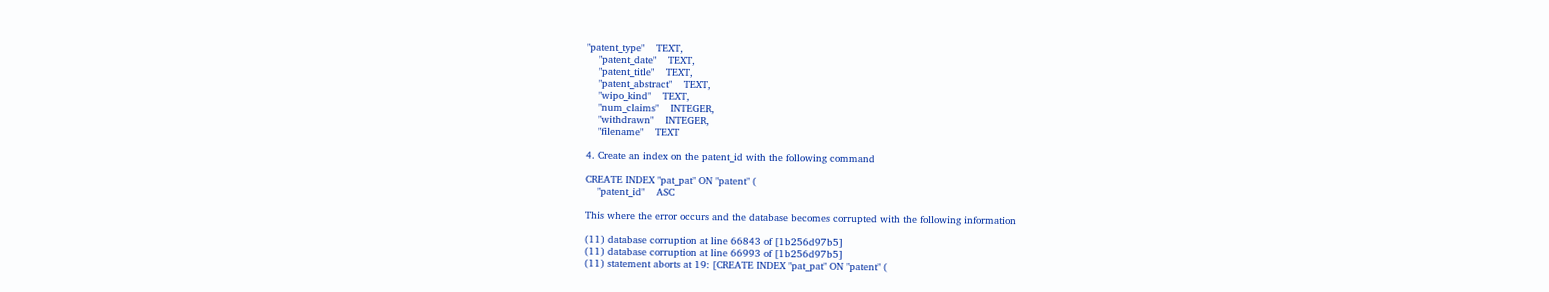"patent_type"    TEXT,
    "patent_date"    TEXT,
    "patent_title"    TEXT,
    "patent_abstract"    TEXT,
    "wipo_kind"    TEXT,
    "num_claims"    INTEGER,
    "withdrawn"    INTEGER,
    "filename"    TEXT

4. Create an index on the patent_id with the following command

CREATE INDEX "pat_pat" ON "patent" (
    "patent_id"    ASC

This where the error occurs and the database becomes corrupted with the following information

(11) database corruption at line 66843 of [1b256d97b5]
(11) database corruption at line 66993 of [1b256d97b5]
(11) statement aborts at 19: [CREATE INDEX "pat_pat" ON "patent" (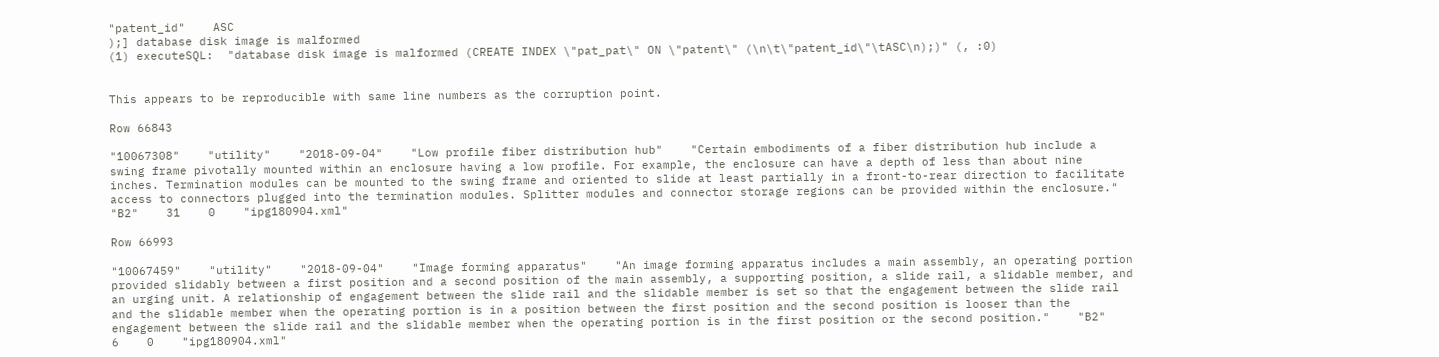"patent_id"    ASC
);] database disk image is malformed
(1) executeSQL:  "database disk image is malformed (CREATE INDEX \"pat_pat\" ON \"patent\" (\n\t\"patent_id\"\tASC\n);)" (, :0)


This appears to be reproducible with same line numbers as the corruption point.

Row 66843

"10067308"    "utility"    "2018-09-04"    "Low profile fiber distribution hub"    "Certain embodiments of a fiber distribution hub include a swing frame pivotally mounted within an enclosure having a low profile. For example, the enclosure can have a depth of less than about nine inches. Termination modules can be mounted to the swing frame and oriented to slide at least partially in a front-to-rear direction to facilitate access to connectors plugged into the termination modules. Splitter modules and connector storage regions can be provided within the enclosure."    "B2"    31    0    "ipg180904.xml"

Row 66993

"10067459"    "utility"    "2018-09-04"    "Image forming apparatus"    "An image forming apparatus includes a main assembly, an operating portion provided slidably between a first position and a second position of the main assembly, a supporting position, a slide rail, a slidable member, and an urging unit. A relationship of engagement between the slide rail and the slidable member is set so that the engagement between the slide rail and the slidable member when the operating portion is in a position between the first position and the second position is looser than the engagement between the slide rail and the slidable member when the operating portion is in the first position or the second position."    "B2"    6    0    "ipg180904.xml"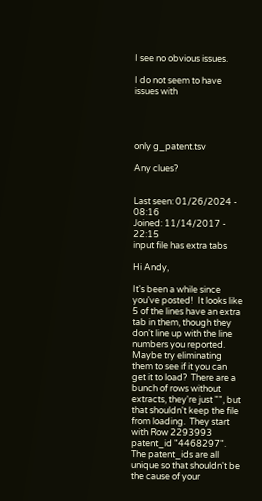I see no obvious issues.

I do not seem to have issues with




only g_patent.tsv

Any clues?


Last seen: 01/26/2024 - 08:16
Joined: 11/14/2017 - 22:15
input file has extra tabs

Hi Andy,

It's been a while since you've posted!  It looks like 5 of the lines have an extra tab in them, though they don't line up with the line numbers you reported.   Maybe try eliminating them to see if it you can get it to load?  There are a bunch of rows without extracts, they're just "", but that shouldn't keep the file from loading.  They start with Row 2293993 patent_id "4468297".  The patent_ids are all unique so that shouldn't be the cause of your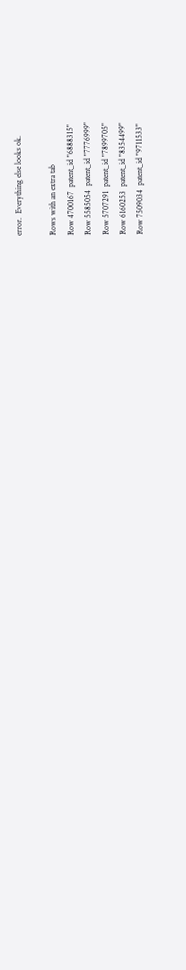error.  Everything else looks ok.

Rows with an extra tab
Row 4700167  patent_id "6888315"
Row 5585054  patent_id "7776999"
Row 5707291  patent_id "7899705"
Row 6160253  patent_id "8354499"
Row 7509034  patent_id "9711533"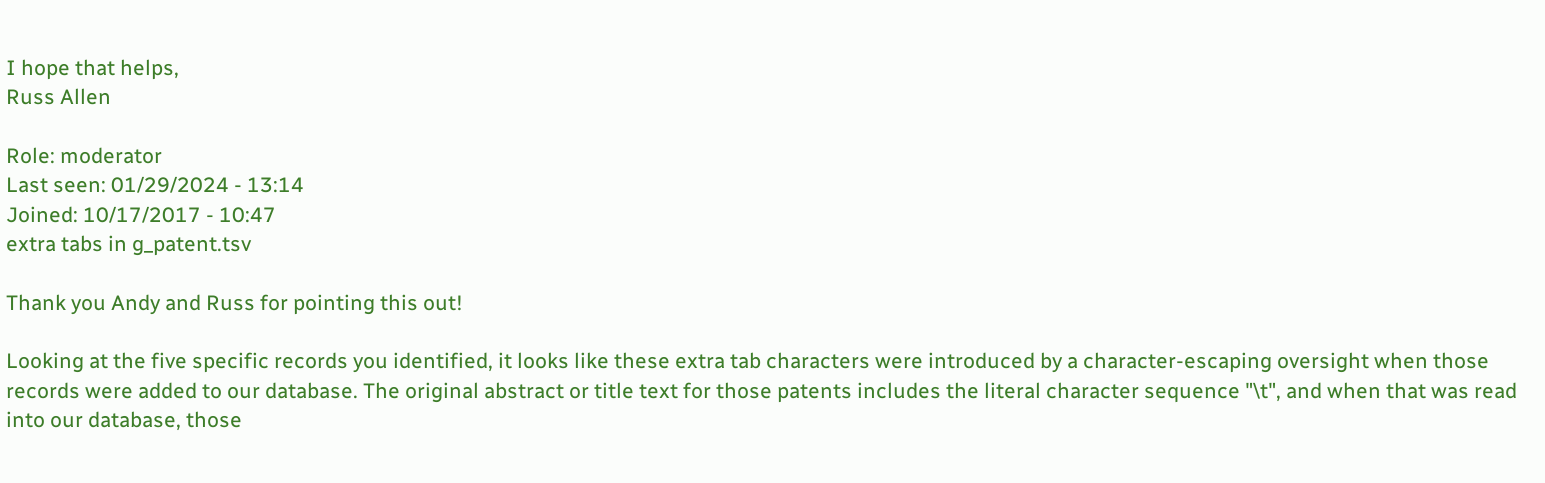I hope that helps,
Russ Allen

Role: moderator
Last seen: 01/29/2024 - 13:14
Joined: 10/17/2017 - 10:47
extra tabs in g_patent.tsv

Thank you Andy and Russ for pointing this out!

Looking at the five specific records you identified, it looks like these extra tab characters were introduced by a character-escaping oversight when those records were added to our database. The original abstract or title text for those patents includes the literal character sequence "\t", and when that was read into our database, those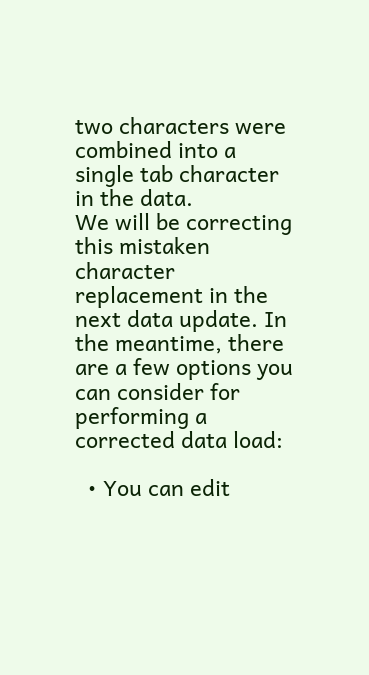two characters were combined into a single tab character in the data.
We will be correcting this mistaken character replacement in the next data update. In the meantime, there are a few options you can consider for performing a corrected data load:

  • You can edit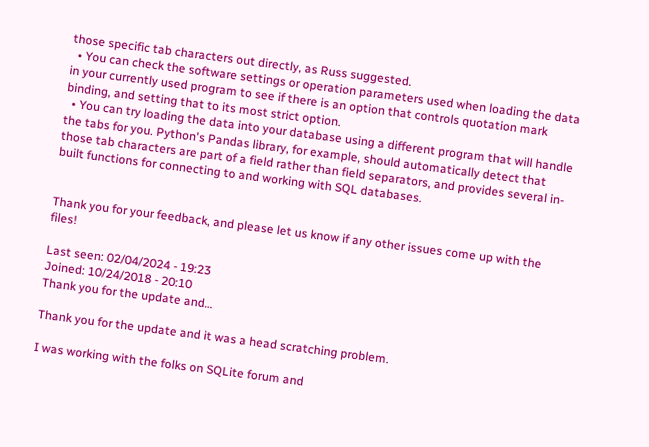those specific tab characters out directly, as Russ suggested.
  • You can check the software settings or operation parameters used when loading the data in your currently used program to see if there is an option that controls quotation mark binding, and setting that to its most strict option.
  • You can try loading the data into your database using a different program that will handle the tabs for you. Python's Pandas library, for example, should automatically detect that those tab characters are part of a field rather than field separators, and provides several in-built functions for connecting to and working with SQL databases.


Thank you for your feedback, and please let us know if any other issues come up with the files!

Last seen: 02/04/2024 - 19:23
Joined: 10/24/2018 - 20:10
Thank you for the update and…

Thank you for the update and it was a head scratching problem.

I was working with the folks on SQLite forum and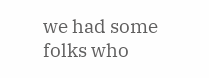we had some  folks who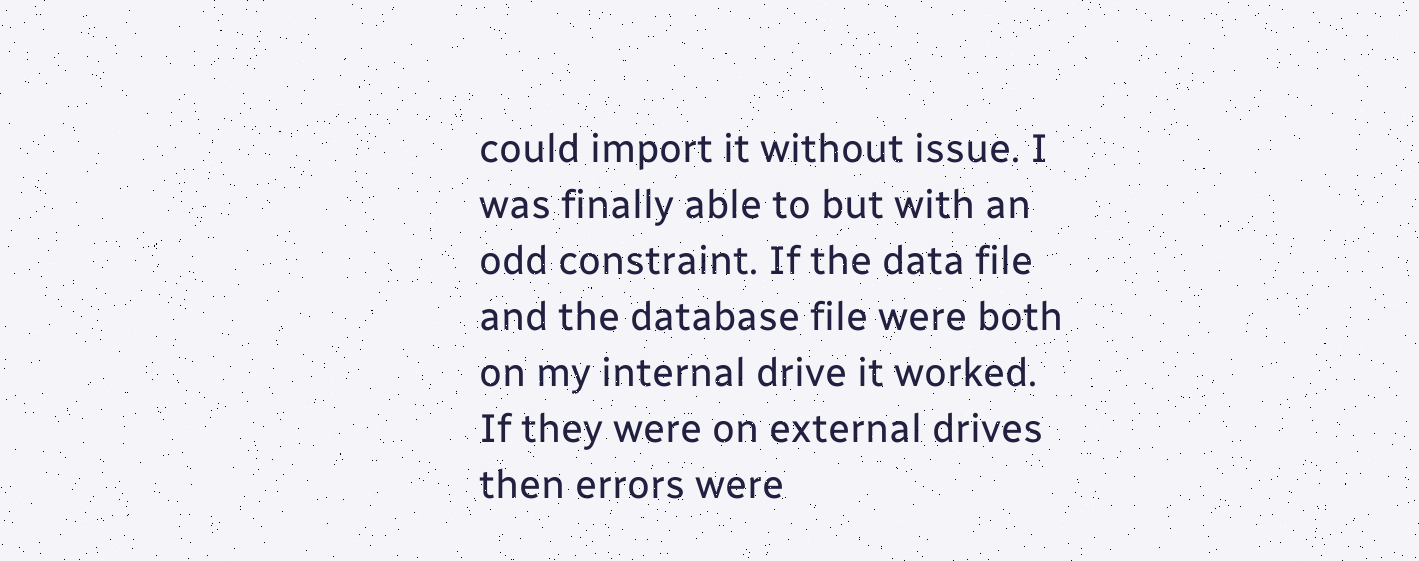could import it without issue. I was finally able to but with an odd constraint. If the data file and the database file were both on my internal drive it worked.  If they were on external drives then errors were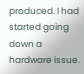produced. I had started going down a hardware issue.